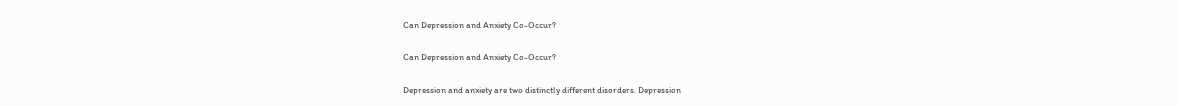Can Depression and Anxiety Co-Occur?

Can Depression and Anxiety Co-Occur?

Depression and anxiety are two distinctly different disorders. Depression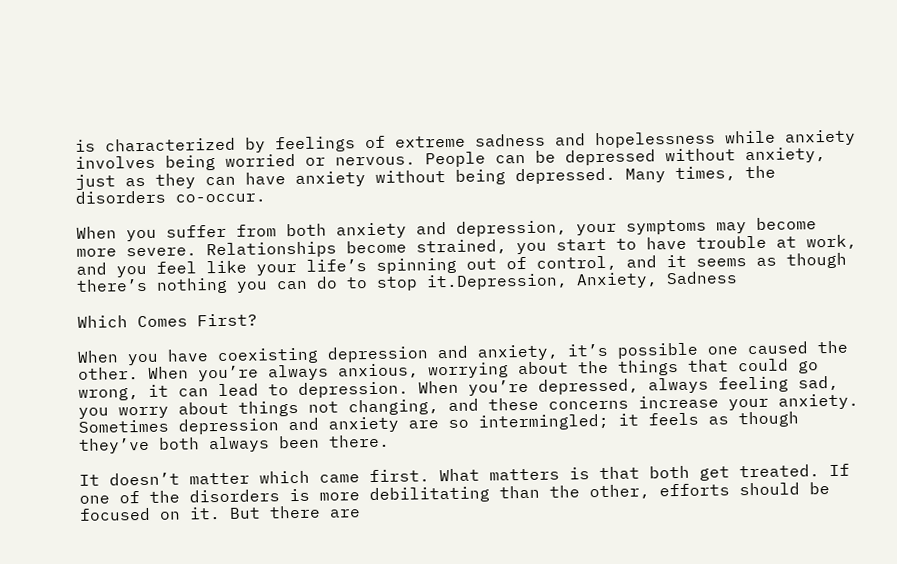is characterized by feelings of extreme sadness and hopelessness while anxiety involves being worried or nervous. People can be depressed without anxiety, just as they can have anxiety without being depressed. Many times, the disorders co-occur.

When you suffer from both anxiety and depression, your symptoms may become more severe. Relationships become strained, you start to have trouble at work, and you feel like your life’s spinning out of control, and it seems as though there’s nothing you can do to stop it.Depression, Anxiety, Sadness

Which Comes First?

When you have coexisting depression and anxiety, it’s possible one caused the other. When you’re always anxious, worrying about the things that could go wrong, it can lead to depression. When you’re depressed, always feeling sad, you worry about things not changing, and these concerns increase your anxiety. Sometimes depression and anxiety are so intermingled; it feels as though they’ve both always been there.

It doesn’t matter which came first. What matters is that both get treated. If one of the disorders is more debilitating than the other, efforts should be focused on it. But there are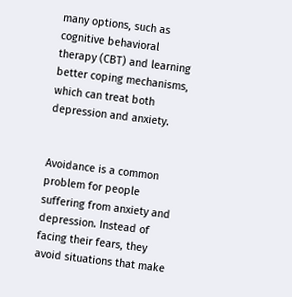many options, such as cognitive behavioral therapy (CBT) and learning better coping mechanisms, which can treat both depression and anxiety.


Avoidance is a common problem for people suffering from anxiety and depression. Instead of facing their fears, they avoid situations that make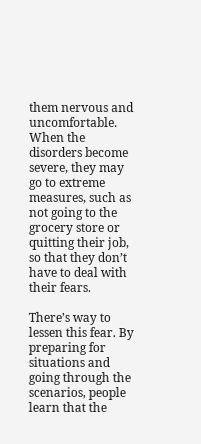them nervous and uncomfortable. When the disorders become severe, they may go to extreme measures, such as not going to the grocery store or quitting their job, so that they don’t have to deal with their fears.

There’s way to lessen this fear. By preparing for situations and going through the scenarios, people learn that the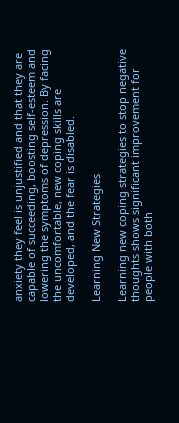anxiety they feel is unjustified and that they are capable of succeeding, boosting self-esteem and lowering the symptoms of depression. By facing the uncomfortable, new coping skills are developed, and the fear is disabled.

Learning New Strategies

Learning new coping strategies to stop negative thoughts shows significant improvement for people with both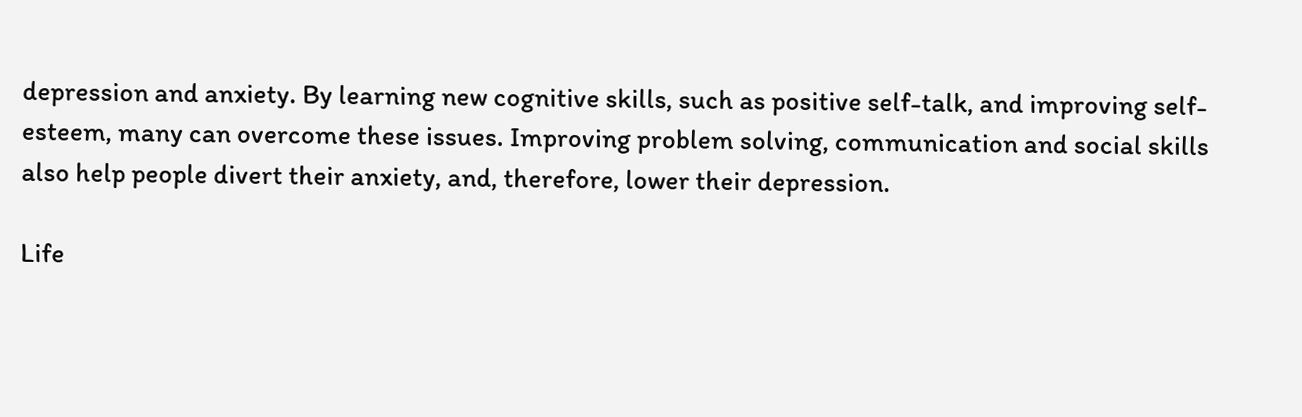depression and anxiety. By learning new cognitive skills, such as positive self-talk, and improving self-esteem, many can overcome these issues. Improving problem solving, communication and social skills also help people divert their anxiety, and, therefore, lower their depression.

Life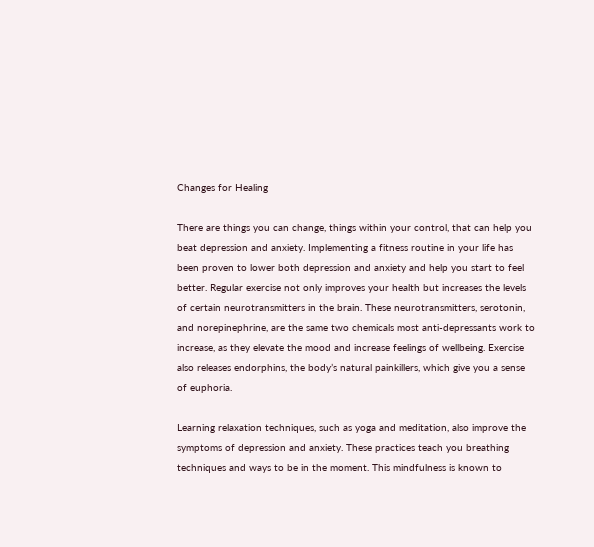Changes for Healing

There are things you can change, things within your control, that can help you beat depression and anxiety. Implementing a fitness routine in your life has been proven to lower both depression and anxiety and help you start to feel better. Regular exercise not only improves your health but increases the levels of certain neurotransmitters in the brain. These neurotransmitters, serotonin, and norepinephrine, are the same two chemicals most anti-depressants work to increase, as they elevate the mood and increase feelings of wellbeing. Exercise also releases endorphins, the body’s natural painkillers, which give you a sense of euphoria.

Learning relaxation techniques, such as yoga and meditation, also improve the symptoms of depression and anxiety. These practices teach you breathing techniques and ways to be in the moment. This mindfulness is known to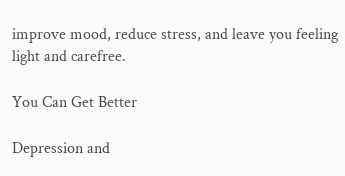improve mood, reduce stress, and leave you feeling light and carefree.

You Can Get Better

Depression and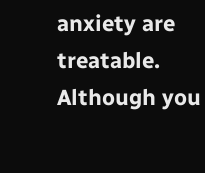anxiety are treatable. Although you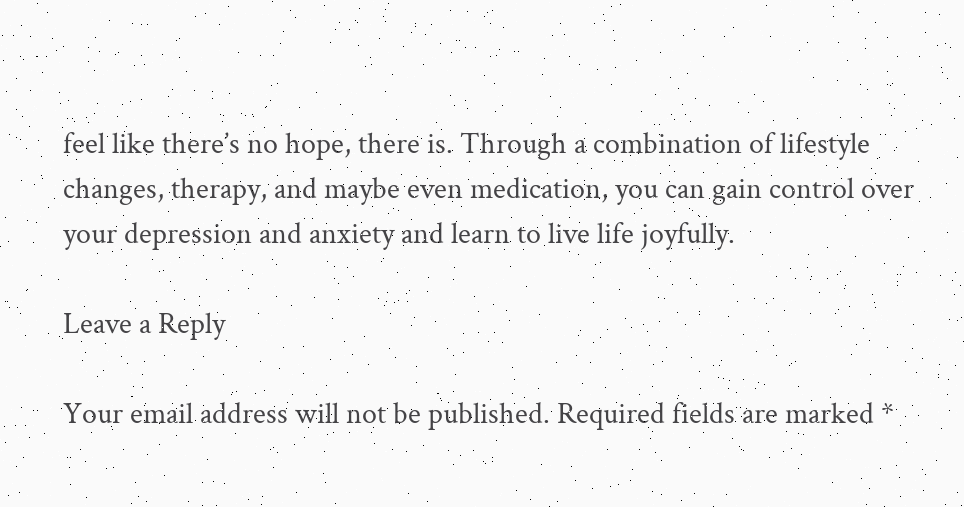feel like there’s no hope, there is. Through a combination of lifestyle changes, therapy, and maybe even medication, you can gain control over your depression and anxiety and learn to live life joyfully.

Leave a Reply

Your email address will not be published. Required fields are marked *